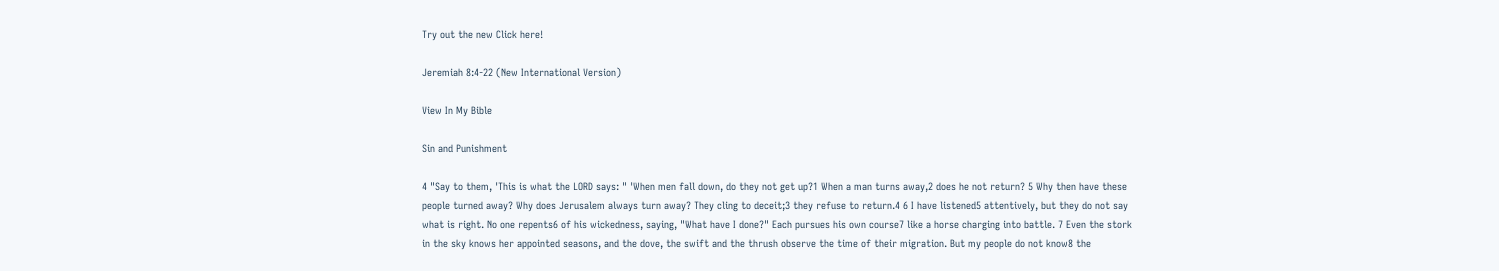Try out the new Click here!

Jeremiah 8:4-22 (New International Version)

View In My Bible

Sin and Punishment

4 "Say to them, 'This is what the LORD says: " 'When men fall down, do they not get up?1 When a man turns away,2 does he not return? 5 Why then have these people turned away? Why does Jerusalem always turn away? They cling to deceit;3 they refuse to return.4 6 I have listened5 attentively, but they do not say what is right. No one repents6 of his wickedness, saying, "What have I done?" Each pursues his own course7 like a horse charging into battle. 7 Even the stork in the sky knows her appointed seasons, and the dove, the swift and the thrush observe the time of their migration. But my people do not know8 the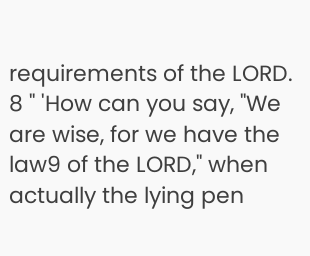requirements of the LORD. 8 " 'How can you say, "We are wise, for we have the law9 of the LORD," when actually the lying pen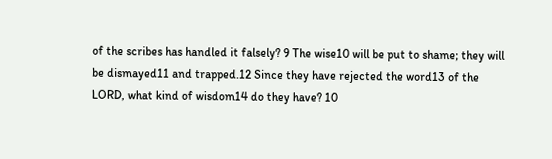of the scribes has handled it falsely? 9 The wise10 will be put to shame; they will be dismayed11 and trapped.12 Since they have rejected the word13 of the LORD, what kind of wisdom14 do they have? 10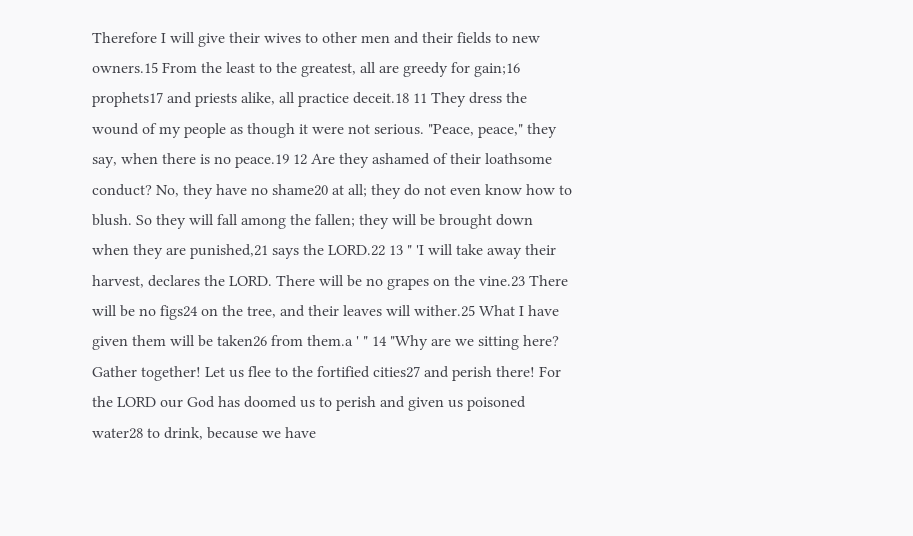Therefore I will give their wives to other men and their fields to new owners.15 From the least to the greatest, all are greedy for gain;16 prophets17 and priests alike, all practice deceit.18 11 They dress the wound of my people as though it were not serious. "Peace, peace," they say, when there is no peace.19 12 Are they ashamed of their loathsome conduct? No, they have no shame20 at all; they do not even know how to blush. So they will fall among the fallen; they will be brought down when they are punished,21 says the LORD.22 13 " 'I will take away their harvest, declares the LORD. There will be no grapes on the vine.23 There will be no figs24 on the tree, and their leaves will wither.25 What I have given them will be taken26 from them.a ' " 14 "Why are we sitting here? Gather together! Let us flee to the fortified cities27 and perish there! For the LORD our God has doomed us to perish and given us poisoned water28 to drink, because we have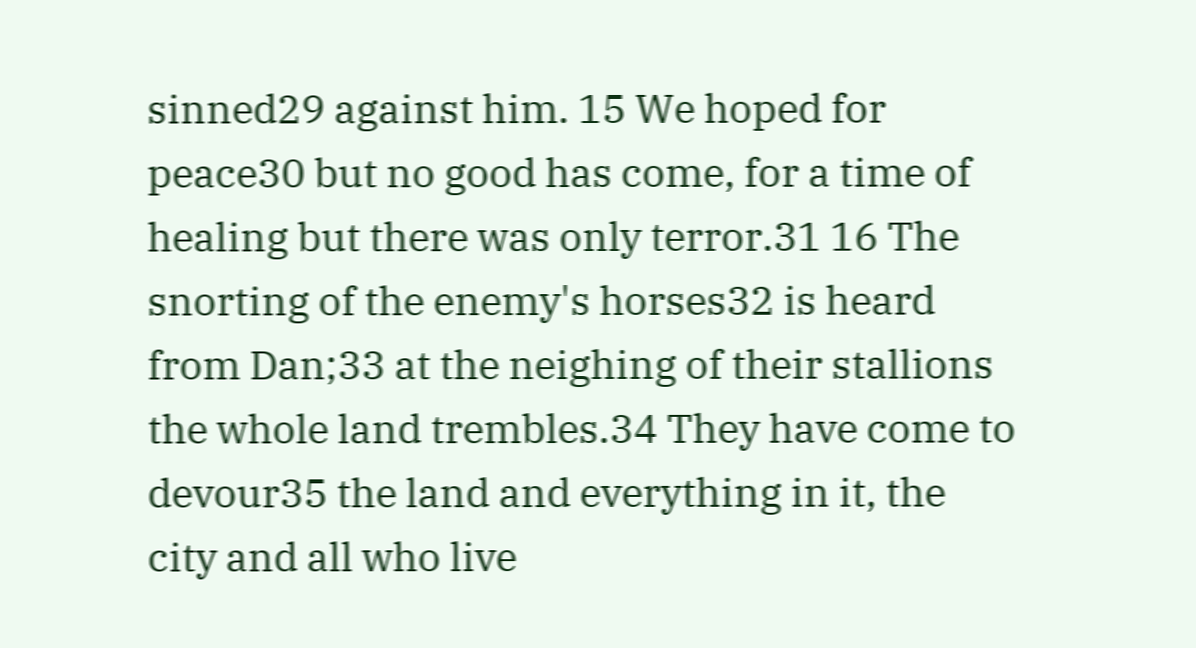sinned29 against him. 15 We hoped for peace30 but no good has come, for a time of healing but there was only terror.31 16 The snorting of the enemy's horses32 is heard from Dan;33 at the neighing of their stallions the whole land trembles.34 They have come to devour35 the land and everything in it, the city and all who live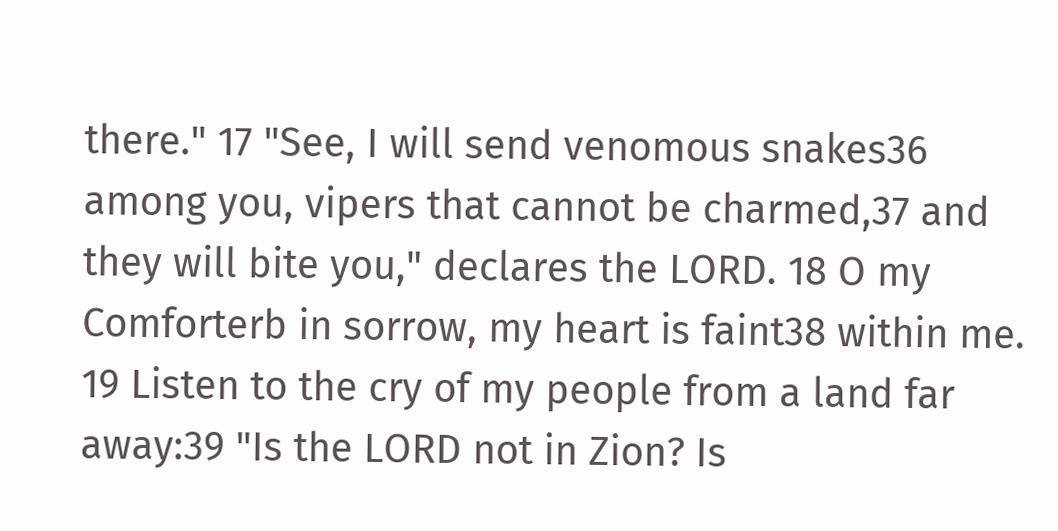there." 17 "See, I will send venomous snakes36 among you, vipers that cannot be charmed,37 and they will bite you," declares the LORD. 18 O my Comforterb in sorrow, my heart is faint38 within me. 19 Listen to the cry of my people from a land far away:39 "Is the LORD not in Zion? Is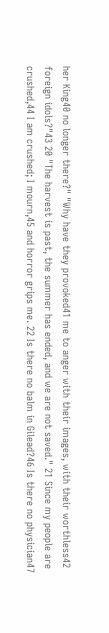her King40 no longer there?" "Why have they provoked41 me to anger with their images, with their worthless42 foreign idols?"43 20 "The harvest is past, the summer has ended, and we are not saved." 21 Since my people are crushed,44 I am crushed; I mourn,45 and horror grips me. 22 Is there no balm in Gilead?46 Is there no physician47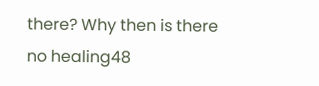there? Why then is there no healing48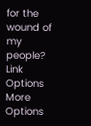for the wound of my people?
Link Options
More Options